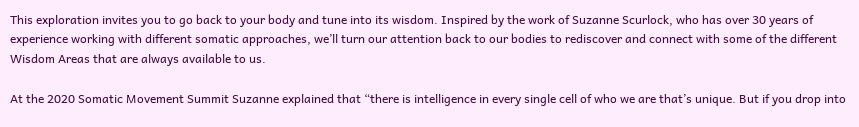This exploration invites you to go back to your body and tune into its wisdom. Inspired by the work of Suzanne Scurlock, who has over 30 years of experience working with different somatic approaches, we’ll turn our attention back to our bodies to rediscover and connect with some of the different Wisdom Areas that are always available to us.

At the 2020 Somatic Movement Summit Suzanne explained that “there is intelligence in every single cell of who we are that’s unique. But if you drop into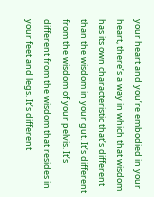your heart and you’re embodied in your heart, there’s a way in which that wisdom has its own characteristic that’s different than the wisdom in your gut. It’s different from the wisdom of your pelvis. It’s different from the wisdom that resides in your feet and legs. It’s different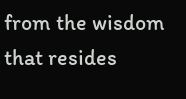from the wisdom that resides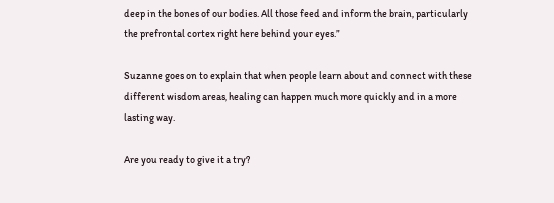deep in the bones of our bodies. All those feed and inform the brain, particularly the prefrontal cortex right here behind your eyes.”

Suzanne goes on to explain that when people learn about and connect with these different wisdom areas, healing can happen much more quickly and in a more lasting way.

Are you ready to give it a try?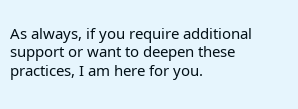As always, if you require additional support or want to deepen these practices, I am here for you.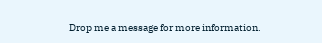Drop me a message for more information.